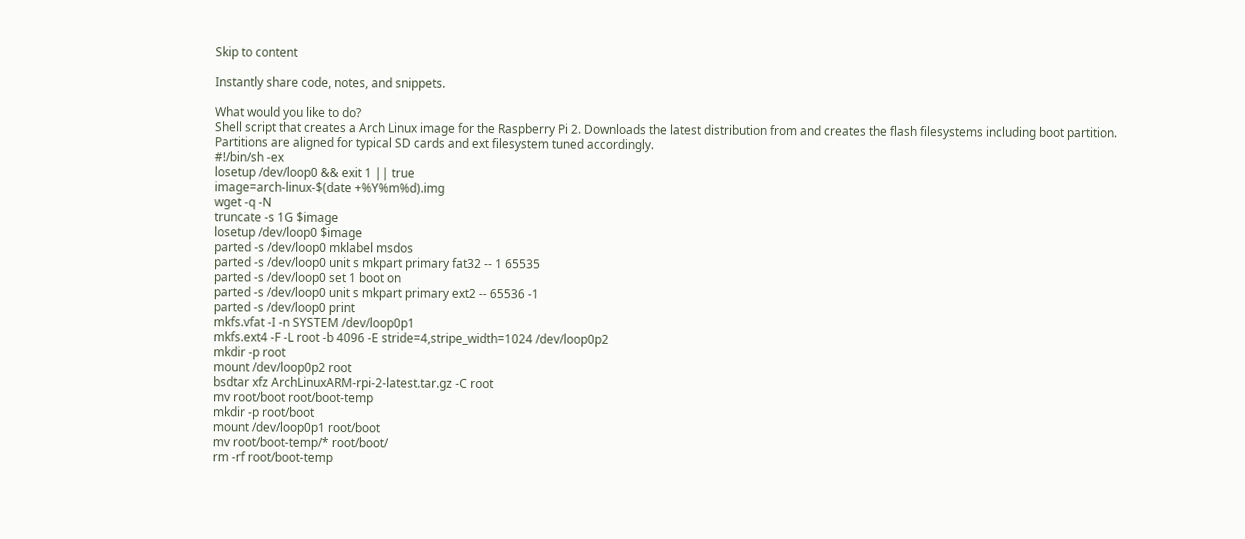Skip to content

Instantly share code, notes, and snippets.

What would you like to do?
Shell script that creates a Arch Linux image for the Raspberry Pi 2. Downloads the latest distribution from and creates the flash filesystems including boot partition. Partitions are aligned for typical SD cards and ext filesystem tuned accordingly.
#!/bin/sh -ex
losetup /dev/loop0 && exit 1 || true
image=arch-linux-$(date +%Y%m%d).img
wget -q -N
truncate -s 1G $image
losetup /dev/loop0 $image
parted -s /dev/loop0 mklabel msdos
parted -s /dev/loop0 unit s mkpart primary fat32 -- 1 65535
parted -s /dev/loop0 set 1 boot on
parted -s /dev/loop0 unit s mkpart primary ext2 -- 65536 -1
parted -s /dev/loop0 print
mkfs.vfat -I -n SYSTEM /dev/loop0p1
mkfs.ext4 -F -L root -b 4096 -E stride=4,stripe_width=1024 /dev/loop0p2
mkdir -p root
mount /dev/loop0p2 root
bsdtar xfz ArchLinuxARM-rpi-2-latest.tar.gz -C root
mv root/boot root/boot-temp
mkdir -p root/boot
mount /dev/loop0p1 root/boot
mv root/boot-temp/* root/boot/
rm -rf root/boot-temp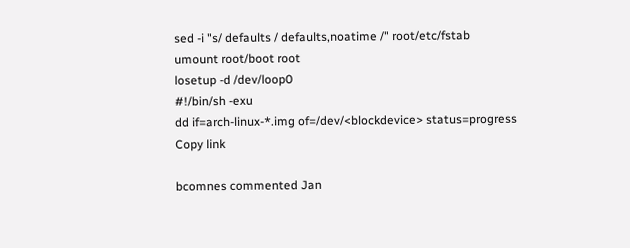sed -i "s/ defaults / defaults,noatime /" root/etc/fstab
umount root/boot root
losetup -d /dev/loop0
#!/bin/sh -exu
dd if=arch-linux-*.img of=/dev/<blockdevice> status=progress
Copy link

bcomnes commented Jan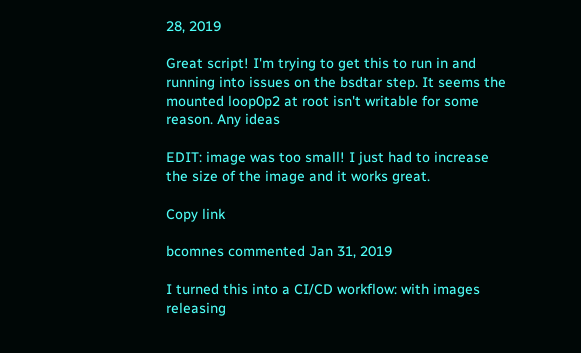28, 2019

Great script! I'm trying to get this to run in and running into issues on the bsdtar step. It seems the mounted loop0p2 at root isn't writable for some reason. Any ideas

EDIT: image was too small! I just had to increase the size of the image and it works great.

Copy link

bcomnes commented Jan 31, 2019

I turned this into a CI/CD workflow: with images releasing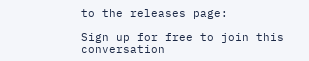to the releases page:

Sign up for free to join this conversation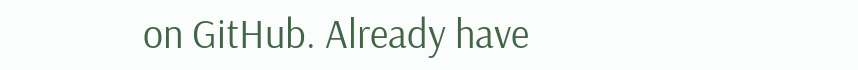on GitHub. Already have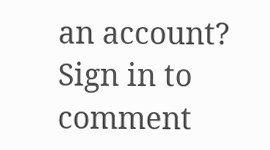an account? Sign in to comment